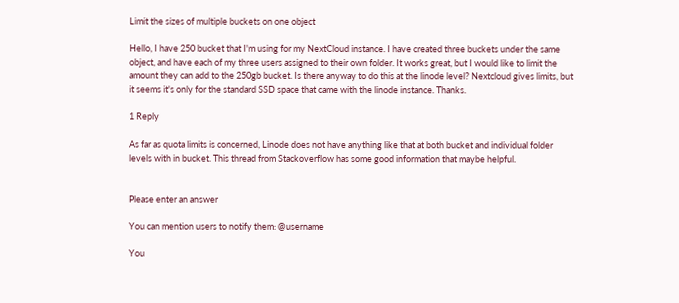Limit the sizes of multiple buckets on one object

Hello, I have 250 bucket that I'm using for my NextCloud instance. I have created three buckets under the same object, and have each of my three users assigned to their own folder. It works great, but I would like to limit the amount they can add to the 250gb bucket. Is there anyway to do this at the linode level? Nextcloud gives limits, but it seems it's only for the standard SSD space that came with the linode instance. Thanks.

1 Reply

As far as quota limits is concerned, Linode does not have anything like that at both bucket and individual folder levels with in bucket. This thread from Stackoverflow has some good information that maybe helpful.


Please enter an answer

You can mention users to notify them: @username

You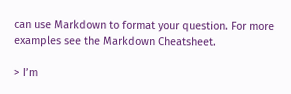can use Markdown to format your question. For more examples see the Markdown Cheatsheet.

> I’m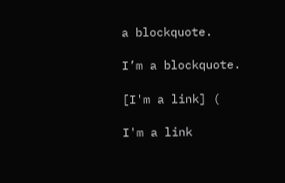a blockquote.

I’m a blockquote.

[I'm a link] (

I'm a link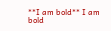**I am bold** I am bold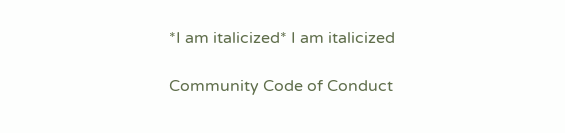*I am italicized* I am italicized

Community Code of Conduct